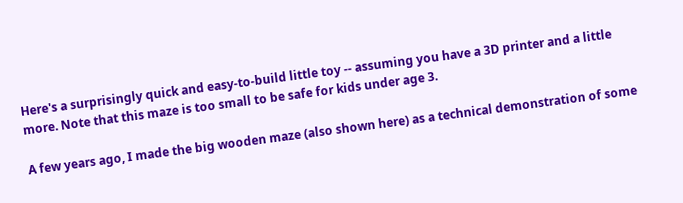Here's a surprisingly quick and easy-to-build little toy -- assuming you have a 3D printer and a little more. Note that this maze is too small to be safe for kids under age 3.

A few years ago, I made the big wooden maze (also shown here) as a technical demonstration of some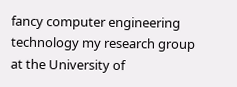fancy computer engineering technology my research group at the University of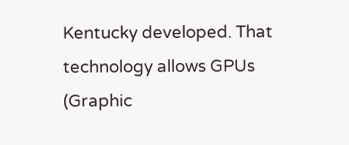Kentucky developed. That technology allows GPUs (Graphic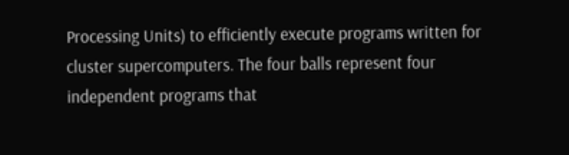Processing Units) to efficiently execute programs written for cluster supercomputers. The four balls represent four independent programs that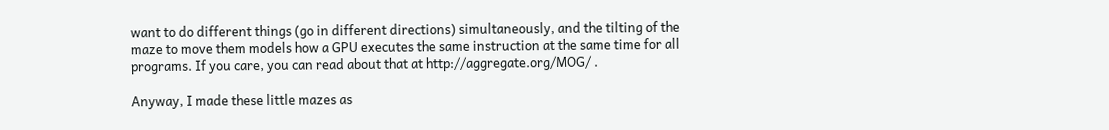want to do different things (go in different directions) simultaneously, and the tilting of the maze to move them models how a GPU executes the same instruction at the same time for all programs. If you care, you can read about that at http://aggregate.org/MOG/ .

Anyway, I made these little mazes as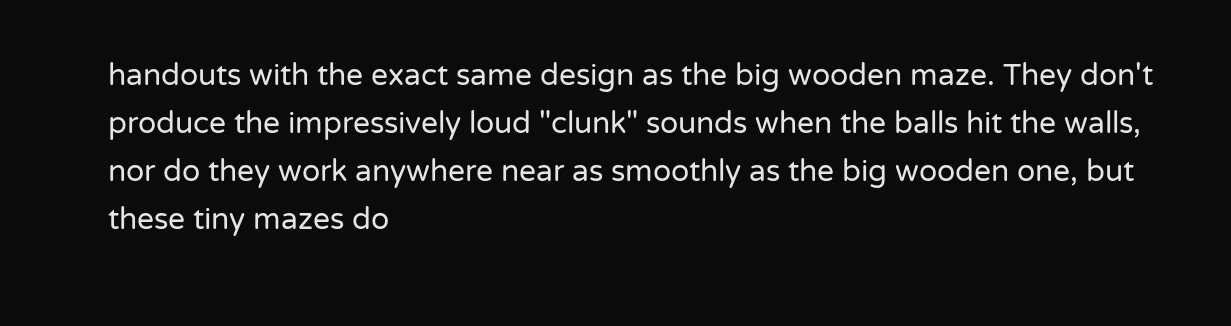handouts with the exact same design as the big wooden maze. They don't produce the impressively loud "clunk" sounds when the balls hit the walls, nor do they work anywhere near as smoothly as the big wooden one, but these tiny mazes do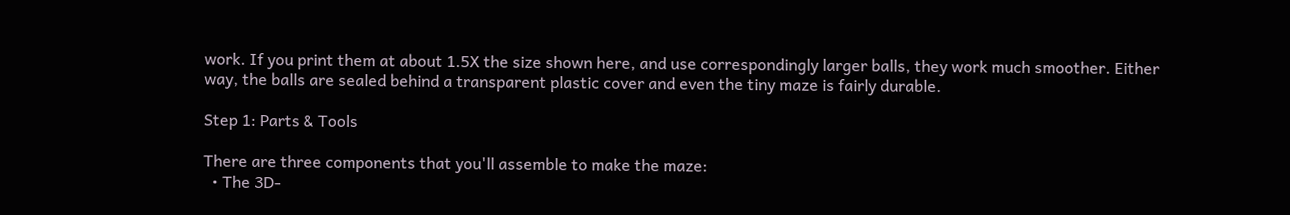work. If you print them at about 1.5X the size shown here, and use correspondingly larger balls, they work much smoother. Either way, the balls are sealed behind a transparent plastic cover and even the tiny maze is fairly durable.

Step 1: Parts & Tools

There are three components that you'll assemble to make the maze:
  • The 3D-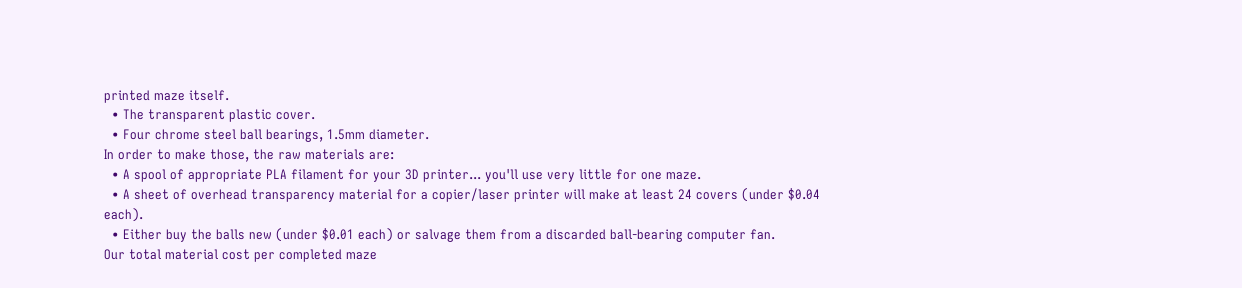printed maze itself.
  • The transparent plastic cover.
  • Four chrome steel ball bearings, 1.5mm diameter.
In order to make those, the raw materials are:
  • A spool of appropriate PLA filament for your 3D printer... you'll use very little for one maze.
  • A sheet of overhead transparency material for a copier/laser printer will make at least 24 covers (under $0.04 each).
  • Either buy the balls new (under $0.01 each) or salvage them from a discarded ball-bearing computer fan.
Our total material cost per completed maze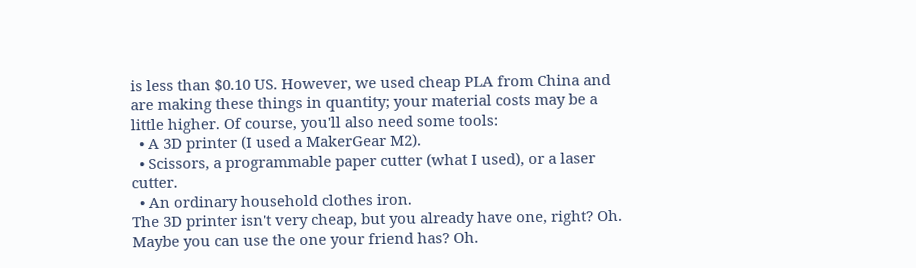is less than $0.10 US. However, we used cheap PLA from China and are making these things in quantity; your material costs may be a little higher. Of course, you'll also need some tools:
  • A 3D printer (I used a MakerGear M2).
  • Scissors, a programmable paper cutter (what I used), or a laser cutter.
  • An ordinary household clothes iron.
The 3D printer isn't very cheap, but you already have one, right? Oh. Maybe you can use the one your friend has? Oh.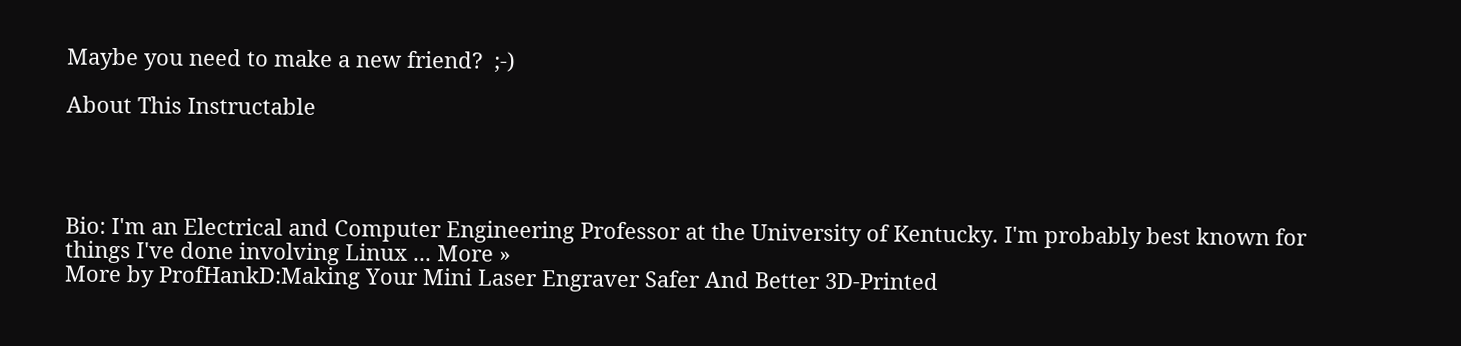Maybe you need to make a new friend?  ;-)

About This Instructable




Bio: I'm an Electrical and Computer Engineering Professor at the University of Kentucky. I'm probably best known for things I've done involving Linux ... More »
More by ProfHankD:Making Your Mini Laser Engraver Safer And Better 3D-Printed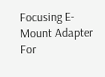Focusing E-Mount Adapter For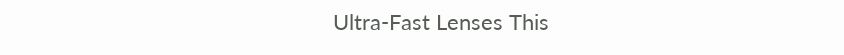Ultra-Fast Lenses This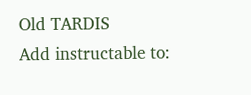Old TARDIS
Add instructable to: